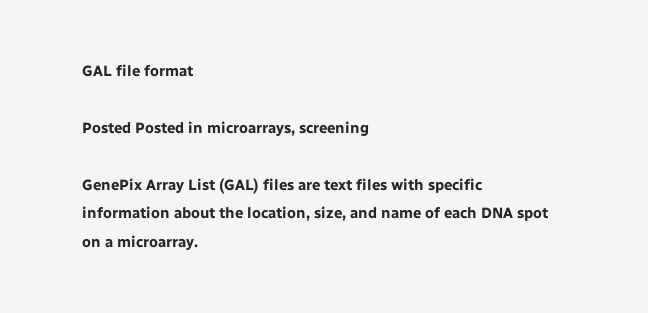GAL file format

Posted Posted in microarrays, screening

GenePix Array List (GAL) files are text files with specific information about the location, size, and name of each DNA spot on a microarray.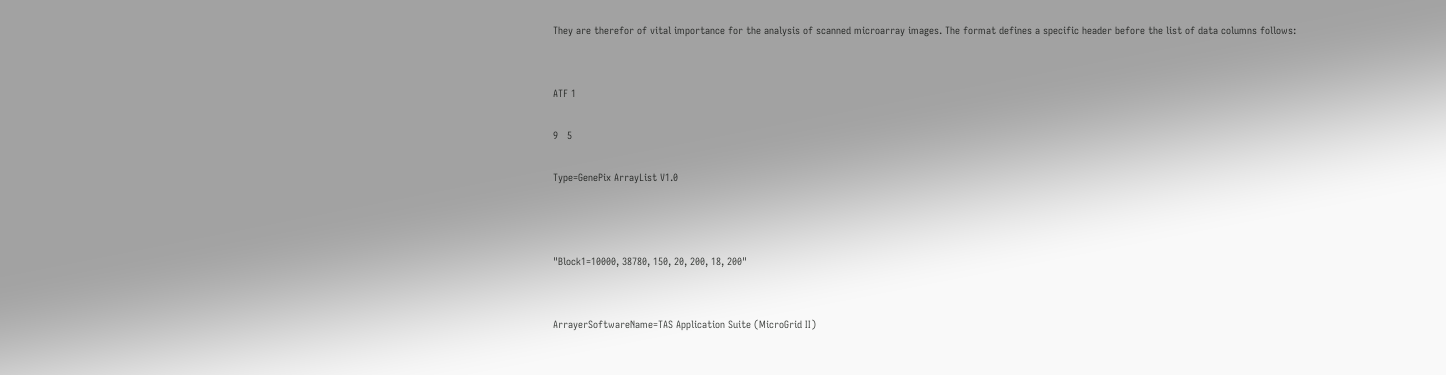They are therefor of vital importance for the analysis of scanned microarray images. The format defines a specific header before the list of data columns follows:


ATF 1

9   5

Type=GenePix ArrayList V1.0



"Block1=10000, 38780, 150, 20, 200, 18, 200"


ArrayerSoftwareName=TAS Application Suite (MicroGrid II)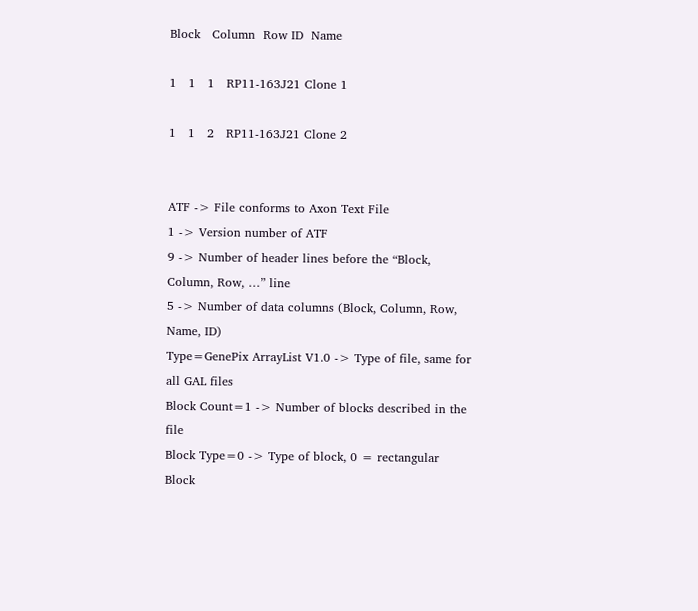Block   Column  Row ID  Name

1   1   1   RP11-163J21 Clone 1

1   1   2   RP11-163J21 Clone 2


ATF -> File conforms to Axon Text File
1 -> Version number of ATF
9 -> Number of header lines before the “Block, Column, Row, …” line
5 -> Number of data columns (Block, Column, Row, Name, ID)
Type=GenePix ArrayList V1.0 -> Type of file, same for all GAL files
Block Count=1 -> Number of blocks described in the file
Block Type=0 -> Type of block, 0 = rectangular Block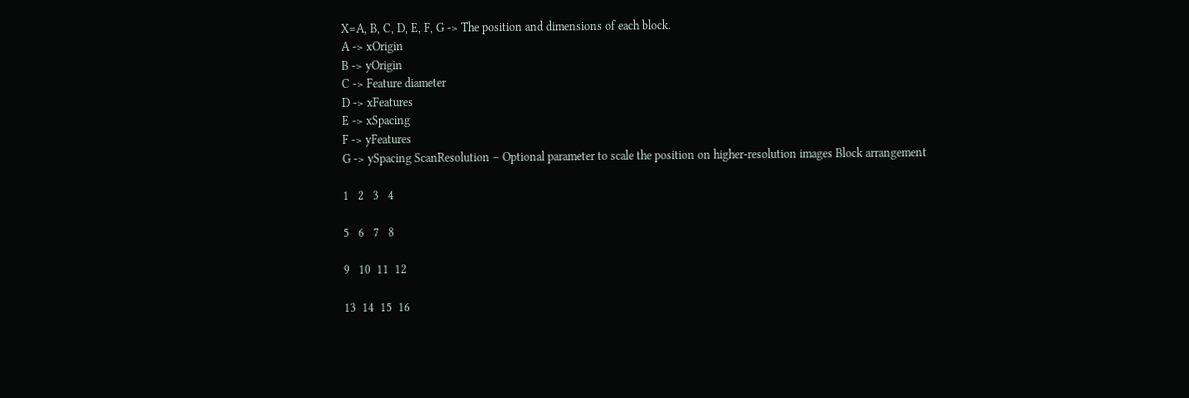X=A, B, C, D, E, F, G -> The position and dimensions of each block.
A -> xOrigin
B -> yOrigin
C -> Feature diameter
D -> xFeatures
E -> xSpacing
F -> yFeatures
G -> ySpacing ScanResolution – Optional parameter to scale the position on higher-resolution images Block arrangement

1   2   3   4

5   6   7   8

9   10  11  12

13  14  15  16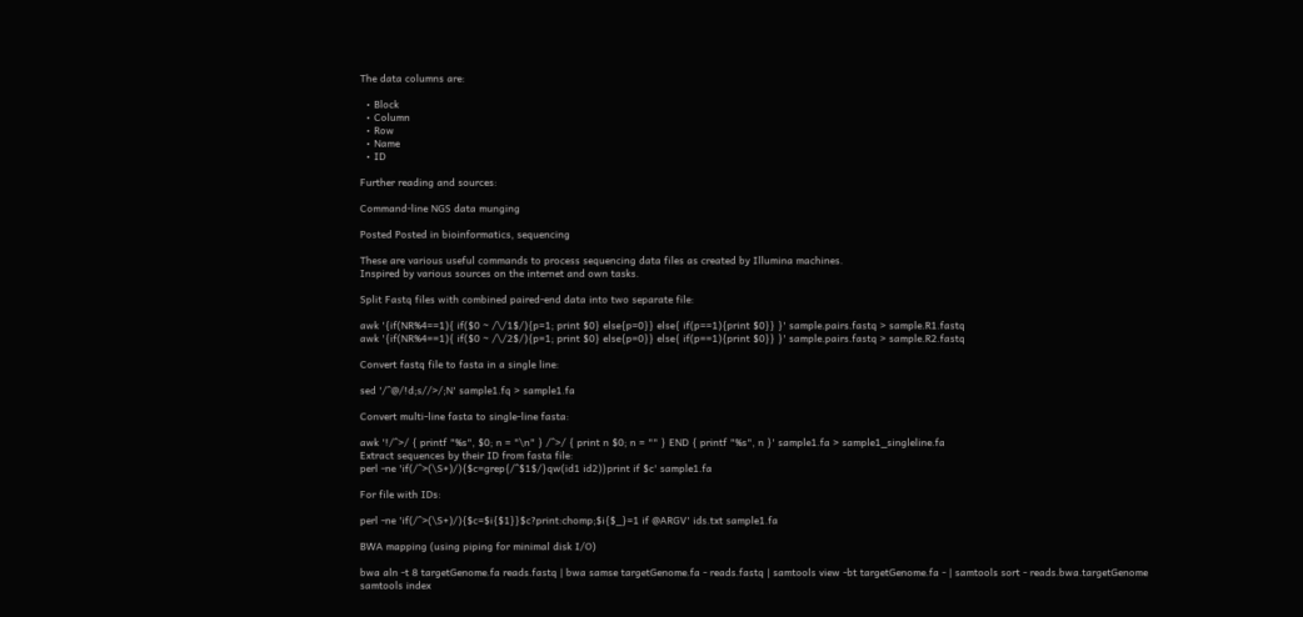The data columns are:

  • Block
  • Column
  • Row
  • Name
  • ID

Further reading and sources:

Command-line NGS data munging

Posted Posted in bioinformatics, sequencing

These are various useful commands to process sequencing data files as created by Illumina machines.
Inspired by various sources on the internet and own tasks.

Split Fastq files with combined paired-end data into two separate file:

awk '{if(NR%4==1){ if($0 ~ /\/1$/){p=1; print $0} else{p=0}} else{ if(p==1){print $0}} }' sample.pairs.fastq > sample.R1.fastq
awk '{if(NR%4==1){ if($0 ~ /\/2$/){p=1; print $0} else{p=0}} else{ if(p==1){print $0}} }' sample.pairs.fastq > sample.R2.fastq

Convert fastq file to fasta in a single line:

sed '/^@/!d;s//>/;N' sample1.fq > sample1.fa

Convert multi-line fasta to single-line fasta:

awk '!/^>/ { printf "%s", $0; n = "\n" } /^>/ { print n $0; n = "" } END { printf "%s", n }' sample1.fa > sample1_singleline.fa
Extract sequences by their ID from fasta file:
perl -ne 'if(/^>(\S+)/){$c=grep{/^$1$/}qw(id1 id2)}print if $c' sample1.fa

For file with IDs:

perl -ne 'if(/^>(\S+)/){$c=$i{$1}}$c?print:chomp;$i{$_}=1 if @ARGV' ids.txt sample1.fa

BWA mapping (using piping for minimal disk I/O)

bwa aln -t 8 targetGenome.fa reads.fastq | bwa samse targetGenome.fa - reads.fastq | samtools view -bt targetGenome.fa - | samtools sort - reads.bwa.targetGenome
samtools index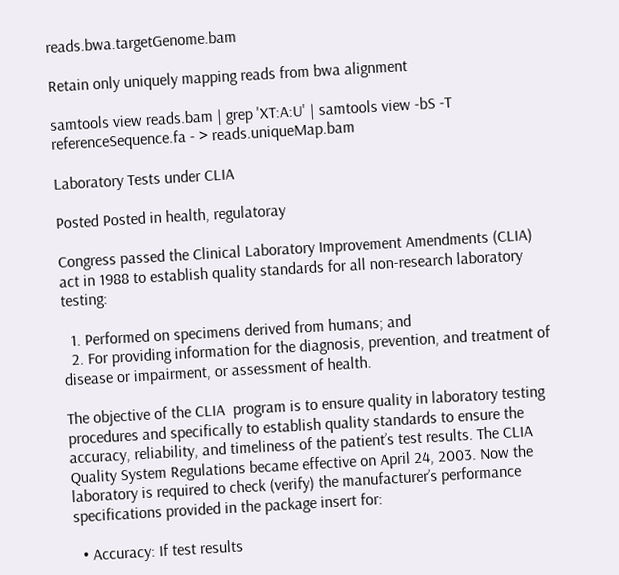reads.bwa.targetGenome.bam

Retain only uniquely mapping reads from bwa alignment

samtools view reads.bam | grep 'XT:A:U' | samtools view -bS -T referenceSequence.fa - > reads.uniqueMap.bam

Laboratory Tests under CLIA

Posted Posted in health, regulatoray

Congress passed the Clinical Laboratory Improvement Amendments (CLIA) act in 1988 to establish quality standards for all non-research laboratory testing:

  1. Performed on specimens derived from humans; and
  2. For providing information for the diagnosis, prevention, and treatment of disease or impairment, or assessment of health.

The objective of the CLIA  program is to ensure quality in laboratory testing procedures and specifically to establish quality standards to ensure the accuracy, reliability, and timeliness of the patient’s test results. The CLIA Quality System Regulations became effective on April 24, 2003. Now the laboratory is required to check (verify) the manufacturer’s performance specifications provided in the package insert for:

  • Accuracy: If test results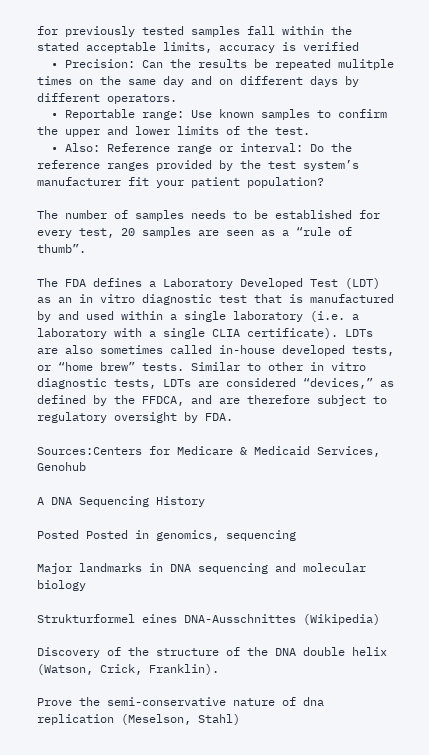for previously tested samples fall within the stated acceptable limits, accuracy is verified
  • Precision: Can the results be repeated mulitple times on the same day and on different days by different operators.
  • Reportable range: Use known samples to confirm the upper and lower limits of the test.
  • Also: Reference range or interval: Do the reference ranges provided by the test system’s manufacturer fit your patient population?

The number of samples needs to be established for every test, 20 samples are seen as a “rule of thumb”.

The FDA defines a Laboratory Developed Test (LDT) as an in vitro diagnostic test that is manufactured by and used within a single laboratory (i.e. a laboratory with a single CLIA certificate). LDTs are also sometimes called in-house developed tests, or “home brew” tests. Similar to other in vitro diagnostic tests, LDTs are considered “devices,” as defined by the FFDCA, and are therefore subject to regulatory oversight by FDA.

Sources:Centers for Medicare & Medicaid Services, Genohub

A DNA Sequencing History

Posted Posted in genomics, sequencing

Major landmarks in DNA sequencing and molecular biology

Strukturformel eines DNA-Ausschnittes (Wikipedia)

Discovery of the structure of the DNA double helix (Watson, Crick, Franklin).

Prove the semi-conservative nature of dna replication (Meselson, Stahl)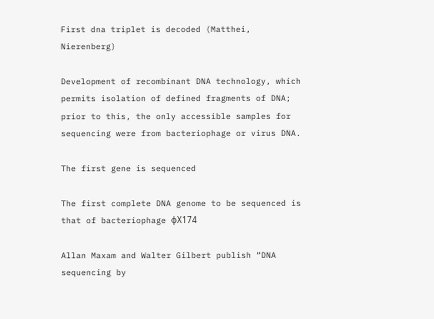First dna triplet is decoded (Matthei, Nierenberg)

Development of recombinant DNA technology, which permits isolation of defined fragments of DNA; prior to this, the only accessible samples for sequencing were from bacteriophage or virus DNA.

The first gene is sequenced

The first complete DNA genome to be sequenced is that of bacteriophage φX174

Allan Maxam and Walter Gilbert publish “DNA sequencing by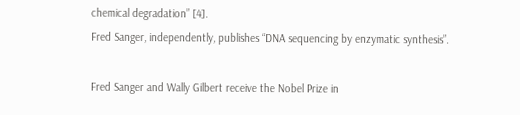chemical degradation” [4].
Fred Sanger, independently, publishes “DNA sequencing by enzymatic synthesis”.

Fred Sanger and Wally Gilbert receive the Nobel Prize in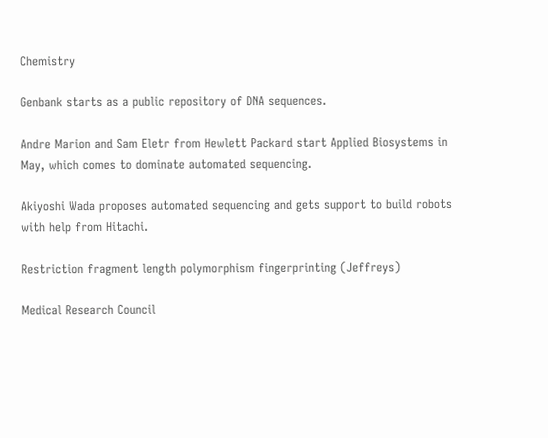Chemistry

Genbank starts as a public repository of DNA sequences.

Andre Marion and Sam Eletr from Hewlett Packard start Applied Biosystems in May, which comes to dominate automated sequencing.

Akiyoshi Wada proposes automated sequencing and gets support to build robots with help from Hitachi.

Restriction fragment length polymorphism fingerprinting (Jeffreys)

Medical Research Council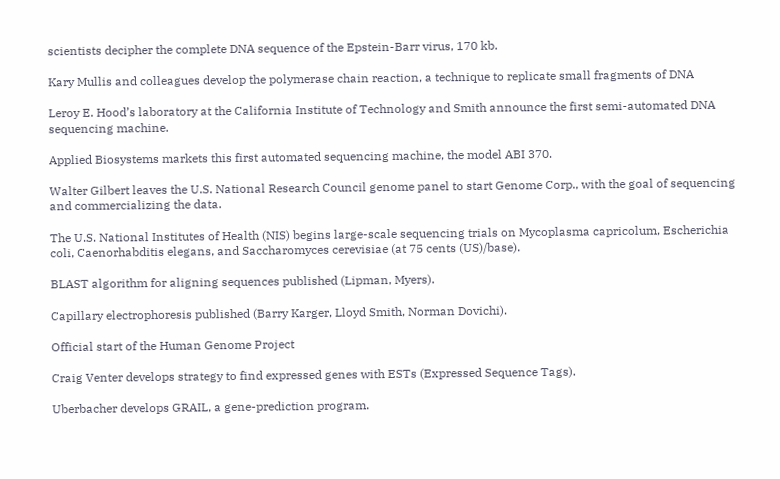scientists decipher the complete DNA sequence of the Epstein-Barr virus, 170 kb.

Kary Mullis and colleagues develop the polymerase chain reaction, a technique to replicate small fragments of DNA

Leroy E. Hood’s laboratory at the California Institute of Technology and Smith announce the first semi-automated DNA sequencing machine.

Applied Biosystems markets this first automated sequencing machine, the model ABI 370.

Walter Gilbert leaves the U.S. National Research Council genome panel to start Genome Corp., with the goal of sequencing and commercializing the data.

The U.S. National Institutes of Health (NIS) begins large-scale sequencing trials on Mycoplasma capricolum, Escherichia coli, Caenorhabditis elegans, and Saccharomyces cerevisiae (at 75 cents (US)/base).

BLAST algorithm for aligning sequences published (Lipman, Myers).

Capillary electrophoresis published (Barry Karger, Lloyd Smith, Norman Dovichi).

Official start of the Human Genome Project

Craig Venter develops strategy to find expressed genes with ESTs (Expressed Sequence Tags).

Uberbacher develops GRAIL, a gene-prediction program.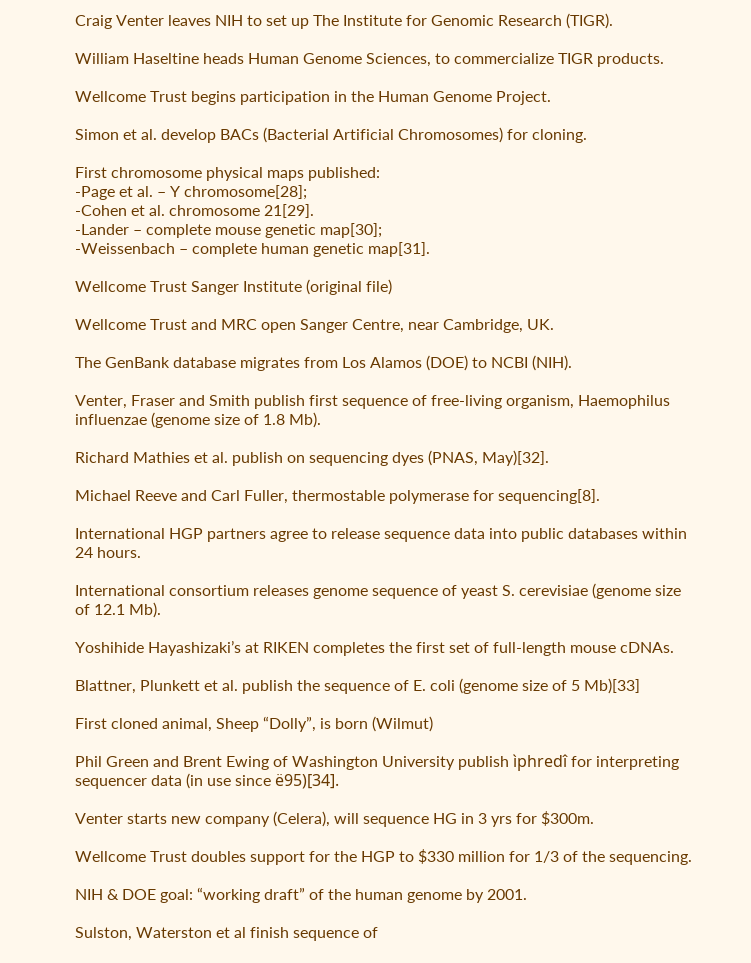Craig Venter leaves NIH to set up The Institute for Genomic Research (TIGR).

William Haseltine heads Human Genome Sciences, to commercialize TIGR products.

Wellcome Trust begins participation in the Human Genome Project.

Simon et al. develop BACs (Bacterial Artificial Chromosomes) for cloning.

First chromosome physical maps published:
-Page et al. – Y chromosome[28];
-Cohen et al. chromosome 21[29].
-Lander – complete mouse genetic map[30];
-Weissenbach – complete human genetic map[31].

Wellcome Trust Sanger Institute (original file)

Wellcome Trust and MRC open Sanger Centre, near Cambridge, UK.

The GenBank database migrates from Los Alamos (DOE) to NCBI (NIH).

Venter, Fraser and Smith publish first sequence of free-living organism, Haemophilus influenzae (genome size of 1.8 Mb).

Richard Mathies et al. publish on sequencing dyes (PNAS, May)[32].

Michael Reeve and Carl Fuller, thermostable polymerase for sequencing[8].

International HGP partners agree to release sequence data into public databases within 24 hours.

International consortium releases genome sequence of yeast S. cerevisiae (genome size of 12.1 Mb).

Yoshihide Hayashizaki’s at RIKEN completes the first set of full-length mouse cDNAs.

Blattner, Plunkett et al. publish the sequence of E. coli (genome size of 5 Mb)[33]

First cloned animal, Sheep “Dolly”, is born (Wilmut)

Phil Green and Brent Ewing of Washington University publish ìphredî for interpreting sequencer data (in use since ë95)[34].

Venter starts new company (Celera), will sequence HG in 3 yrs for $300m.

Wellcome Trust doubles support for the HGP to $330 million for 1/3 of the sequencing.

NIH & DOE goal: “working draft” of the human genome by 2001.

Sulston, Waterston et al finish sequence of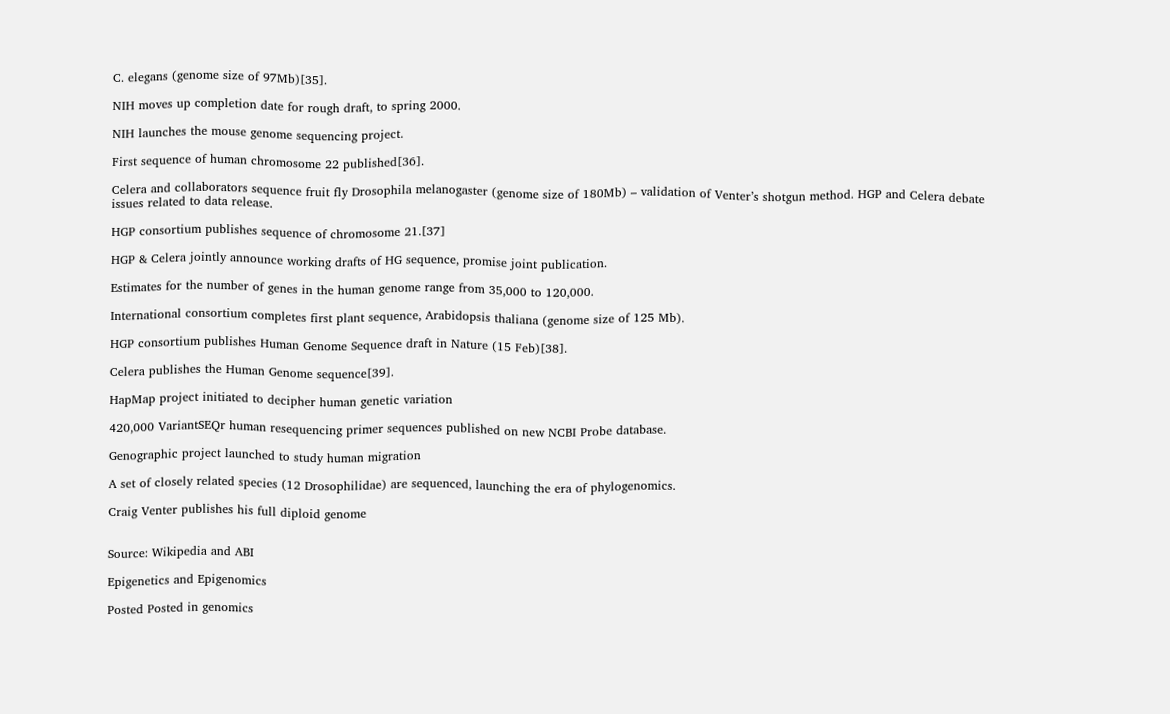C. elegans (genome size of 97Mb)[35].

NIH moves up completion date for rough draft, to spring 2000.

NIH launches the mouse genome sequencing project.

First sequence of human chromosome 22 published[36].

Celera and collaborators sequence fruit fly Drosophila melanogaster (genome size of 180Mb) – validation of Venter’s shotgun method. HGP and Celera debate issues related to data release.

HGP consortium publishes sequence of chromosome 21.[37]

HGP & Celera jointly announce working drafts of HG sequence, promise joint publication.

Estimates for the number of genes in the human genome range from 35,000 to 120,000.

International consortium completes first plant sequence, Arabidopsis thaliana (genome size of 125 Mb).

HGP consortium publishes Human Genome Sequence draft in Nature (15 Feb)[38].

Celera publishes the Human Genome sequence[39].

HapMap project initiated to decipher human genetic variation

420,000 VariantSEQr human resequencing primer sequences published on new NCBI Probe database.

Genographic project launched to study human migration

A set of closely related species (12 Drosophilidae) are sequenced, launching the era of phylogenomics.

Craig Venter publishes his full diploid genome


Source: Wikipedia and ABI

Epigenetics and Epigenomics

Posted Posted in genomics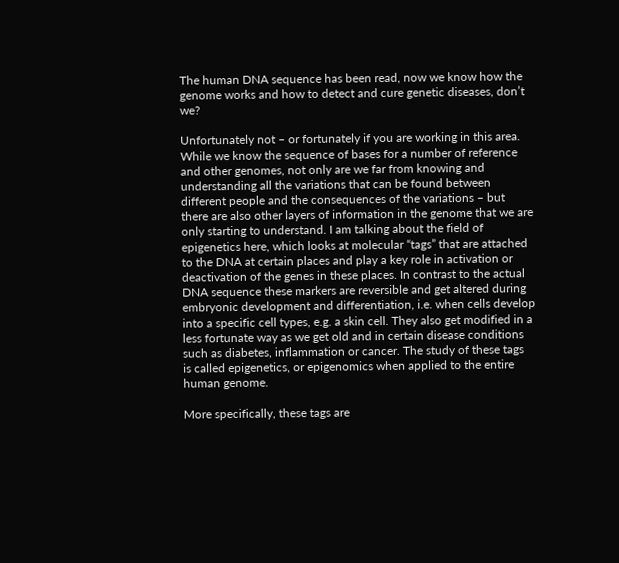The human DNA sequence has been read, now we know how the genome works and how to detect and cure genetic diseases, don’t we?

Unfortunately not – or fortunately if you are working in this area. While we know the sequence of bases for a number of reference and other genomes, not only are we far from knowing and understanding all the variations that can be found between different people and the consequences of the variations – but there are also other layers of information in the genome that we are only starting to understand. I am talking about the field of epigenetics here, which looks at molecular “tags” that are attached to the DNA at certain places and play a key role in activation or deactivation of the genes in these places. In contrast to the actual DNA sequence these markers are reversible and get altered during embryonic development and differentiation, i.e. when cells develop into a specific cell types, e.g. a skin cell. They also get modified in a less fortunate way as we get old and in certain disease conditions such as diabetes, inflammation or cancer. The study of these tags  is called epigenetics, or epigenomics when applied to the entire human genome.

More specifically, these tags are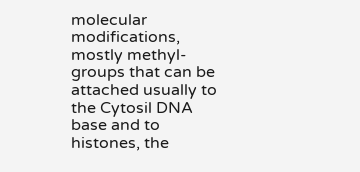molecular modifications, mostly methyl-groups that can be attached usually to the Cytosil DNA base and to histones, the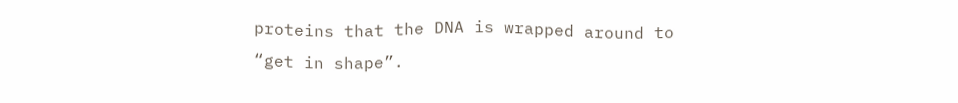proteins that the DNA is wrapped around to “get in shape”.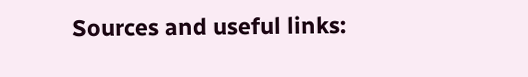Sources and useful links: